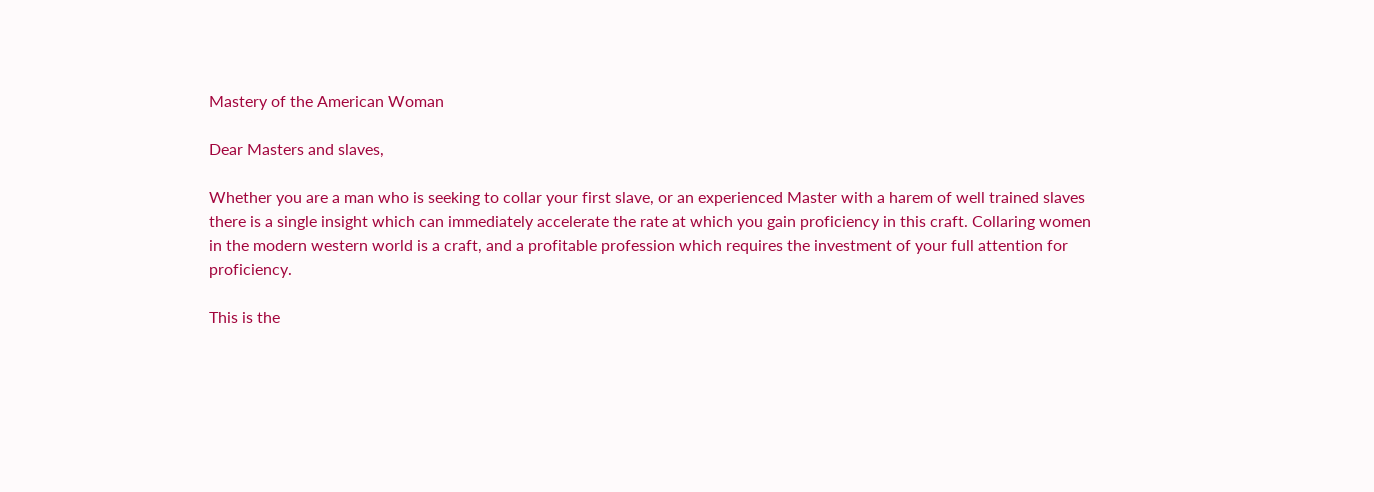Mastery of the American Woman

Dear Masters and slaves,

Whether you are a man who is seeking to collar your first slave, or an experienced Master with a harem of well trained slaves there is a single insight which can immediately accelerate the rate at which you gain proficiency in this craft. Collaring women in the modern western world is a craft, and a profitable profession which requires the investment of your full attention for proficiency.

This is the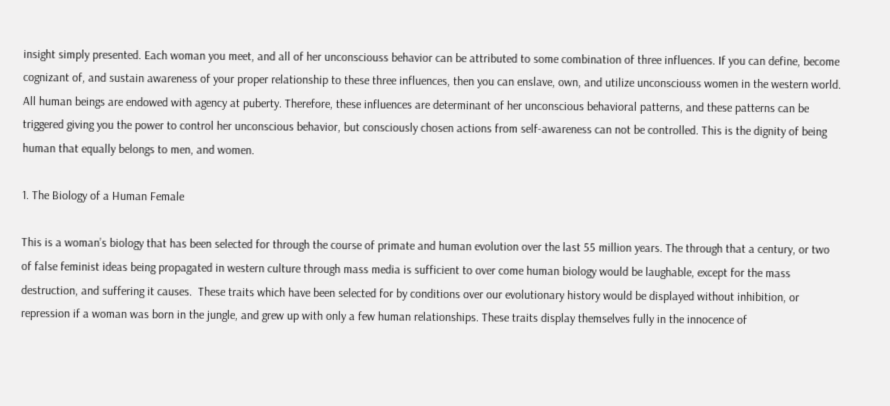insight simply presented. Each woman you meet, and all of her unconsciouss behavior can be attributed to some combination of three influences. If you can define, become cognizant of, and sustain awareness of your proper relationship to these three influences, then you can enslave, own, and utilize unconsciouss women in the western world. All human beings are endowed with agency at puberty. Therefore, these influences are determinant of her unconscious behavioral patterns, and these patterns can be triggered giving you the power to control her unconscious behavior, but consciously chosen actions from self-awareness can not be controlled. This is the dignity of being human that equally belongs to men, and women.

1. The Biology of a Human Female

This is a woman’s biology that has been selected for through the course of primate and human evolution over the last 55 million years. The through that a century, or two of false feminist ideas being propagated in western culture through mass media is sufficient to over come human biology would be laughable, except for the mass destruction, and suffering it causes.  These traits which have been selected for by conditions over our evolutionary history would be displayed without inhibition, or repression if a woman was born in the jungle, and grew up with only a few human relationships. These traits display themselves fully in the innocence of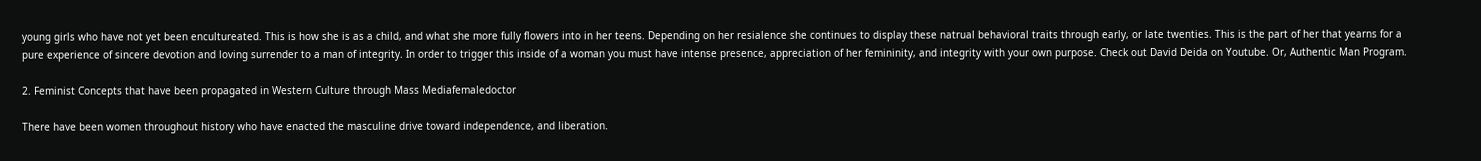young girls who have not yet been encultureated. This is how she is as a child, and what she more fully flowers into in her teens. Depending on her resialence she continues to display these natrual behavioral traits through early, or late twenties. This is the part of her that yearns for a pure experience of sincere devotion and loving surrender to a man of integrity. In order to trigger this inside of a woman you must have intense presence, appreciation of her femininity, and integrity with your own purpose. Check out David Deida on Youtube. Or, Authentic Man Program.

2. Feminist Concepts that have been propagated in Western Culture through Mass Mediafemaledoctor

There have been women throughout history who have enacted the masculine drive toward independence, and liberation.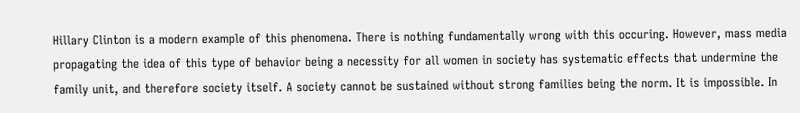Hillary Clinton is a modern example of this phenomena. There is nothing fundamentally wrong with this occuring. However, mass media propagating the idea of this type of behavior being a necessity for all women in society has systematic effects that undermine the family unit, and therefore society itself. A society cannot be sustained without strong families being the norm. It is impossible. In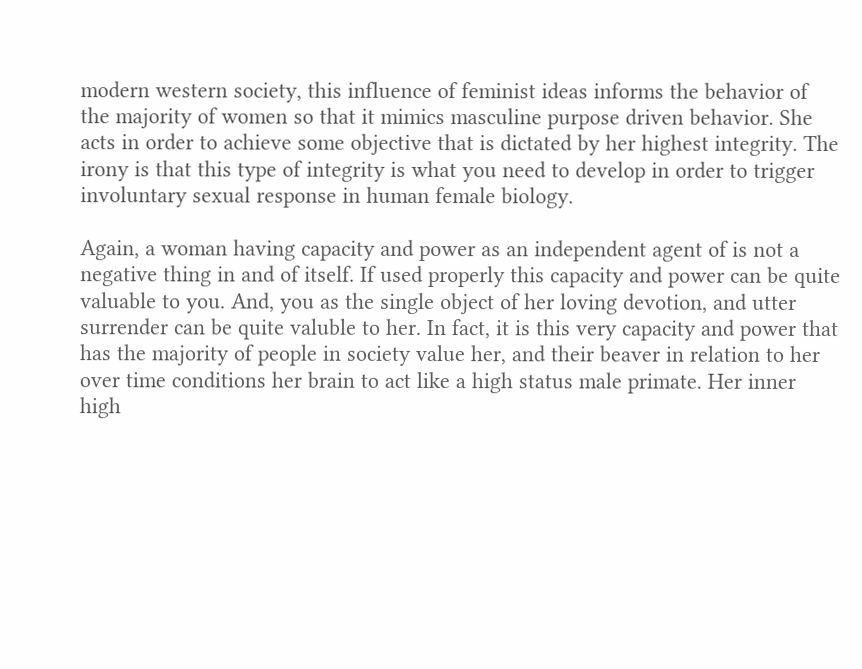modern western society, this influence of feminist ideas informs the behavior of the majority of women so that it mimics masculine purpose driven behavior. She acts in order to achieve some objective that is dictated by her highest integrity. The irony is that this type of integrity is what you need to develop in order to trigger involuntary sexual response in human female biology.

Again, a woman having capacity and power as an independent agent of is not a negative thing in and of itself. If used properly this capacity and power can be quite valuable to you. And, you as the single object of her loving devotion, and utter surrender can be quite valuble to her. In fact, it is this very capacity and power that has the majority of people in society value her, and their beaver in relation to her over time conditions her brain to act like a high status male primate. Her inner high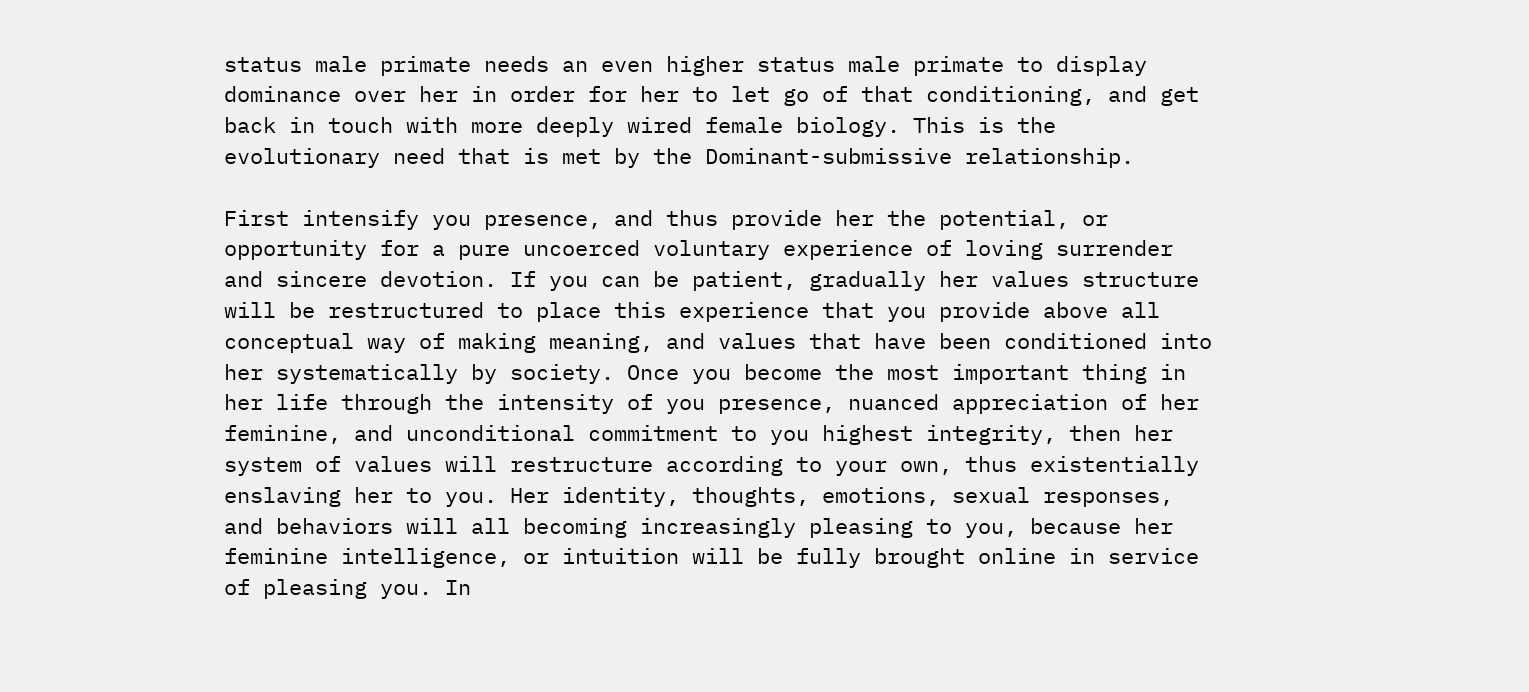status male primate needs an even higher status male primate to display dominance over her in order for her to let go of that conditioning, and get back in touch with more deeply wired female biology. This is the evolutionary need that is met by the Dominant-submissive relationship.

First intensify you presence, and thus provide her the potential, or opportunity for a pure uncoerced voluntary experience of loving surrender and sincere devotion. If you can be patient, gradually her values structure will be restructured to place this experience that you provide above all conceptual way of making meaning, and values that have been conditioned into her systematically by society. Once you become the most important thing in her life through the intensity of you presence, nuanced appreciation of her feminine, and unconditional commitment to you highest integrity, then her system of values will restructure according to your own, thus existentially enslaving her to you. Her identity, thoughts, emotions, sexual responses, and behaviors will all becoming increasingly pleasing to you, because her feminine intelligence, or intuition will be fully brought online in service of pleasing you. In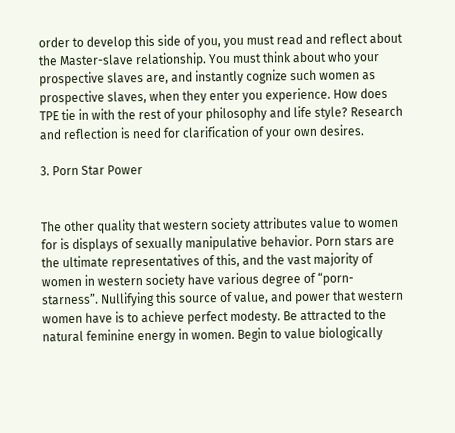order to develop this side of you, you must read and reflect about the Master-slave relationship. You must think about who your prospective slaves are, and instantly cognize such women as prospective slaves, when they enter you experience. How does TPE tie in with the rest of your philosophy and life style? Research and reflection is need for clarification of your own desires.

3. Porn Star Power


The other quality that western society attributes value to women for is displays of sexually manipulative behavior. Porn stars are the ultimate representatives of this, and the vast majority of women in western society have various degree of “porn-starness”. Nullifying this source of value, and power that western women have is to achieve perfect modesty. Be attracted to the natural feminine energy in women. Begin to value biologically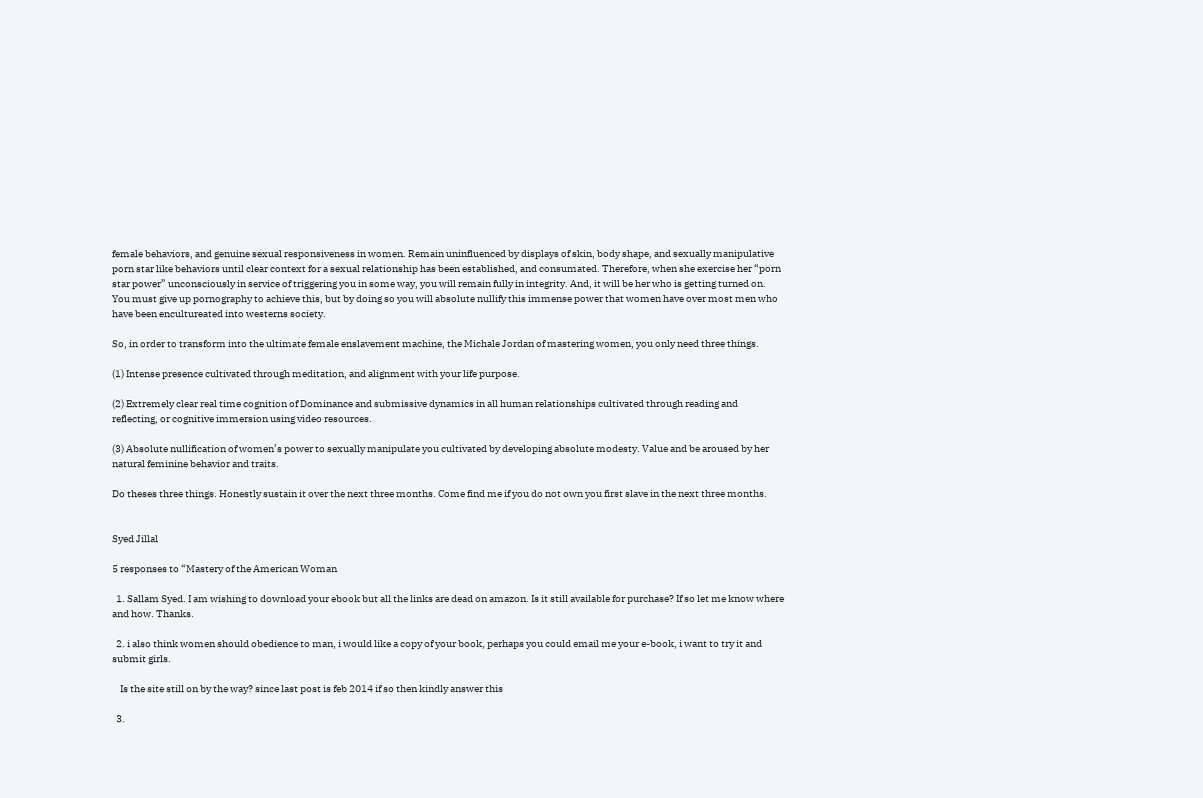female behaviors, and genuine sexual responsiveness in women. Remain uninfluenced by displays of skin, body shape, and sexually manipulative porn star like behaviors until clear context for a sexual relationship has been established, and consumated. Therefore, when she exercise her “porn star power” unconsciously in service of triggering you in some way, you will remain fully in integrity. And, it will be her who is getting turned on. You must give up pornography to achieve this, but by doing so you will absolute nullify this immense power that women have over most men who have been encultureated into westerns society.

So, in order to transform into the ultimate female enslavement machine, the Michale Jordan of mastering women, you only need three things.

(1) Intense presence cultivated through meditation, and alignment with your life purpose.

(2) Extremely clear real time cognition of Dominance and submissive dynamics in all human relationships cultivated through reading and reflecting, or cognitive immersion using video resources.

(3) Absolute nullification of women’s power to sexually manipulate you cultivated by developing absolute modesty. Value and be aroused by her natural feminine behavior and traits.

Do theses three things. Honestly sustain it over the next three months. Come find me if you do not own you first slave in the next three months.


Syed Jillal

5 responses to “Mastery of the American Woman

  1. Sallam Syed. I am wishing to download your ebook but all the links are dead on amazon. Is it still available for purchase? If so let me know where and how. Thanks.

  2. i also think women should obedience to man, i would like a copy of your book, perhaps you could email me your e-book, i want to try it and submit girls.

    Is the site still on by the way? since last post is feb 2014 if so then kindly answer this

  3.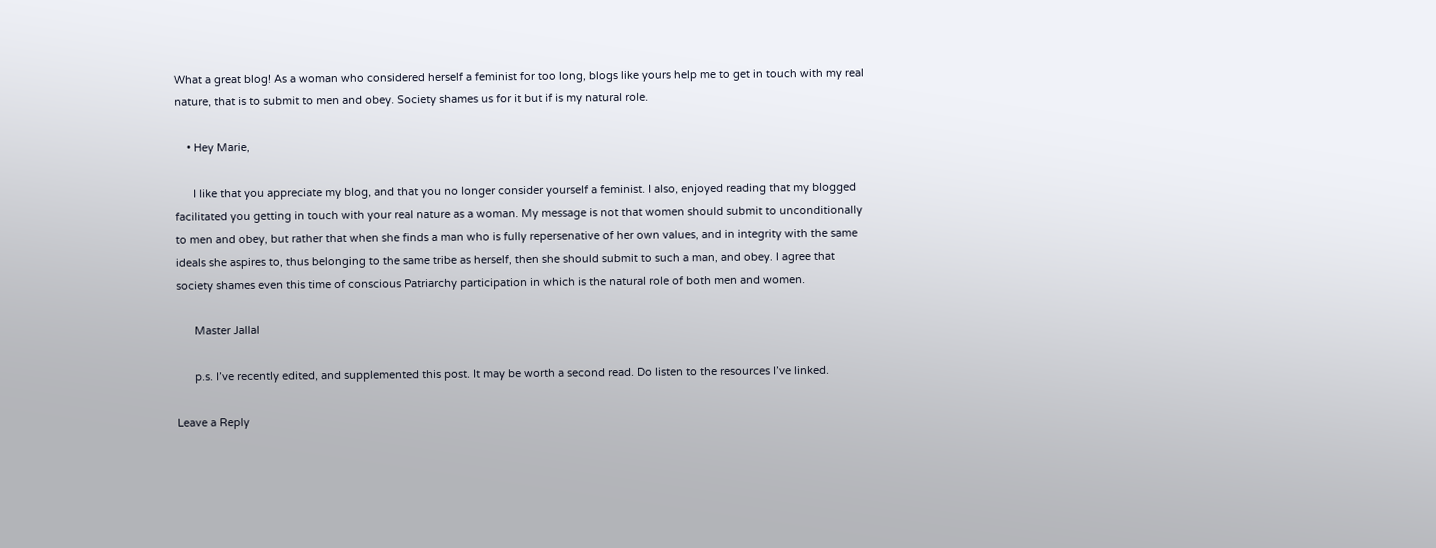What a great blog! As a woman who considered herself a feminist for too long, blogs like yours help me to get in touch with my real nature, that is to submit to men and obey. Society shames us for it but if is my natural role.

    • Hey Marie,

      I like that you appreciate my blog, and that you no longer consider yourself a feminist. I also, enjoyed reading that my blogged facilitated you getting in touch with your real nature as a woman. My message is not that women should submit to unconditionally to men and obey, but rather that when she finds a man who is fully repersenative of her own values, and in integrity with the same ideals she aspires to, thus belonging to the same tribe as herself, then she should submit to such a man, and obey. I agree that society shames even this time of conscious Patriarchy participation in which is the natural role of both men and women.

      Master Jallal

      p.s. I’ve recently edited, and supplemented this post. It may be worth a second read. Do listen to the resources I’ve linked.

Leave a Reply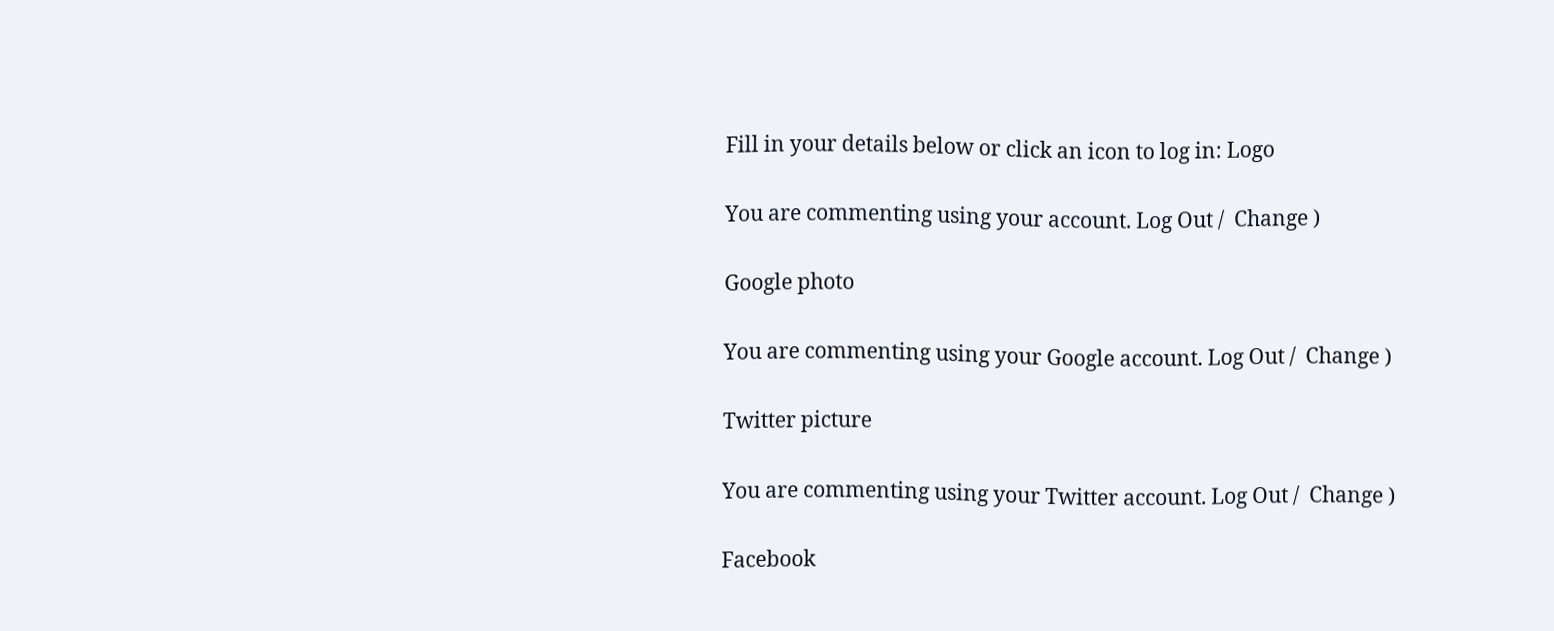Fill in your details below or click an icon to log in: Logo

You are commenting using your account. Log Out /  Change )

Google photo

You are commenting using your Google account. Log Out /  Change )

Twitter picture

You are commenting using your Twitter account. Log Out /  Change )

Facebook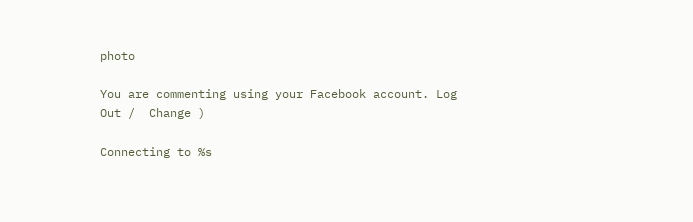photo

You are commenting using your Facebook account. Log Out /  Change )

Connecting to %s